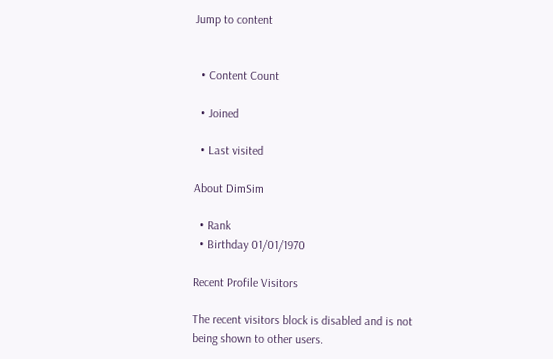Jump to content


  • Content Count

  • Joined

  • Last visited

About DimSim

  • Rank
  • Birthday 01/01/1970

Recent Profile Visitors

The recent visitors block is disabled and is not being shown to other users.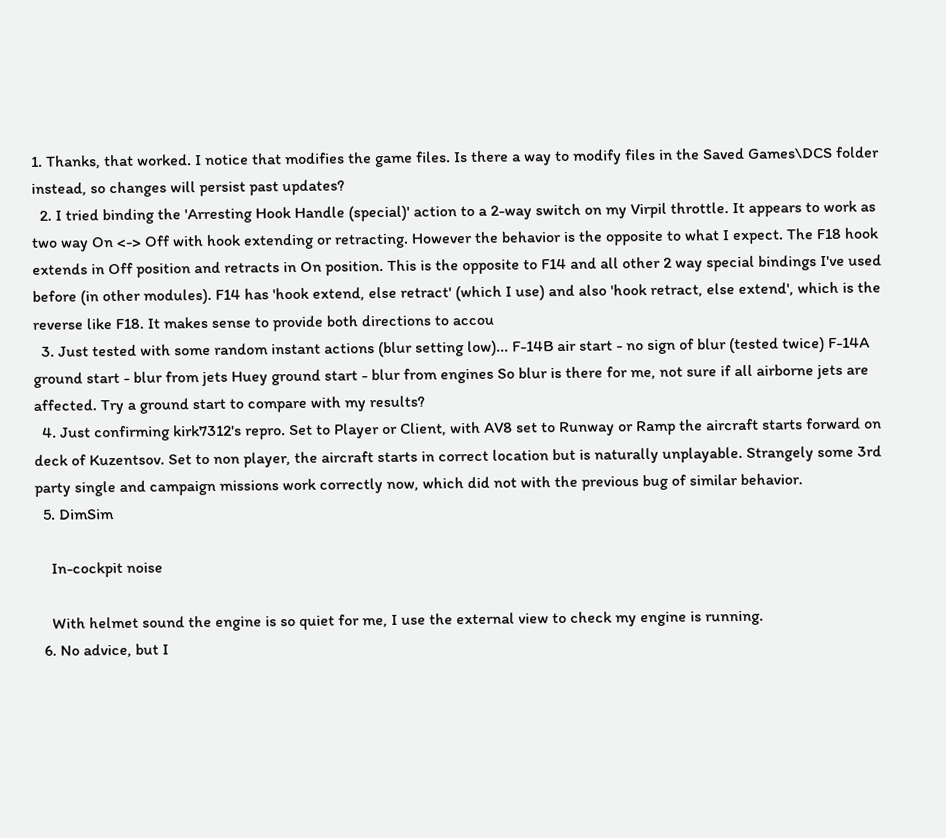1. Thanks, that worked. I notice that modifies the game files. Is there a way to modify files in the Saved Games\DCS folder instead, so changes will persist past updates?
  2. I tried binding the 'Arresting Hook Handle (special)' action to a 2-way switch on my Virpil throttle. It appears to work as two way On <-> Off with hook extending or retracting. However the behavior is the opposite to what I expect. The F18 hook extends in Off position and retracts in On position. This is the opposite to F14 and all other 2 way special bindings I've used before (in other modules). F14 has 'hook extend, else retract' (which I use) and also 'hook retract, else extend', which is the reverse like F18. It makes sense to provide both directions to accou
  3. Just tested with some random instant actions (blur setting low)... F-14B air start - no sign of blur (tested twice) F-14A ground start - blur from jets Huey ground start - blur from engines So blur is there for me, not sure if all airborne jets are affected. Try a ground start to compare with my results?
  4. Just confirming kirk7312's repro. Set to Player or Client, with AV8 set to Runway or Ramp the aircraft starts forward on deck of Kuzentsov. Set to non player, the aircraft starts in correct location but is naturally unplayable. Strangely some 3rd party single and campaign missions work correctly now, which did not with the previous bug of similar behavior.
  5. DimSim

    In-cockpit noise

    With helmet sound the engine is so quiet for me, I use the external view to check my engine is running.
  6. No advice, but I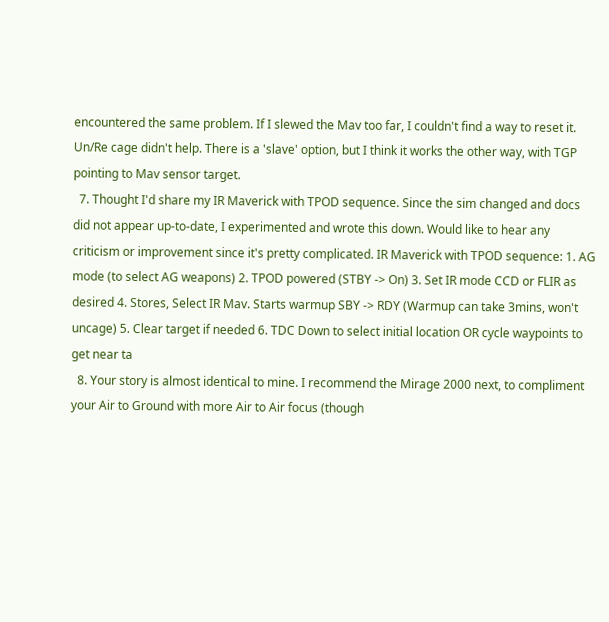encountered the same problem. If I slewed the Mav too far, I couldn't find a way to reset it. Un/Re cage didn't help. There is a 'slave' option, but I think it works the other way, with TGP pointing to Mav sensor target.
  7. Thought I'd share my IR Maverick with TPOD sequence. Since the sim changed and docs did not appear up-to-date, I experimented and wrote this down. Would like to hear any criticism or improvement since it's pretty complicated. IR Maverick with TPOD sequence: 1. AG mode (to select AG weapons) 2. TPOD powered (STBY -> On) 3. Set IR mode CCD or FLIR as desired 4. Stores, Select IR Mav. Starts warmup SBY -> RDY (Warmup can take 3mins, won't uncage) 5. Clear target if needed 6. TDC Down to select initial location OR cycle waypoints to get near ta
  8. Your story is almost identical to mine. I recommend the Mirage 2000 next, to compliment your Air to Ground with more Air to Air focus (though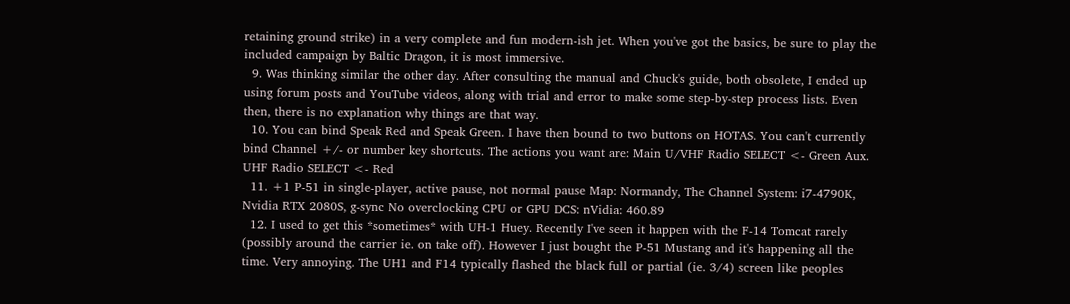retaining ground strike) in a very complete and fun modern-ish jet. When you've got the basics, be sure to play the included campaign by Baltic Dragon, it is most immersive.
  9. Was thinking similar the other day. After consulting the manual and Chuck's guide, both obsolete, I ended up using forum posts and YouTube videos, along with trial and error to make some step-by-step process lists. Even then, there is no explanation why things are that way.
  10. You can bind Speak Red and Speak Green. I have then bound to two buttons on HOTAS. You can't currently bind Channel +/- or number key shortcuts. The actions you want are: Main U/VHF Radio SELECT <- Green Aux. UHF Radio SELECT <- Red
  11. +1 P-51 in single-player, active pause, not normal pause Map: Normandy, The Channel System: i7-4790K, Nvidia RTX 2080S, g-sync No overclocking CPU or GPU DCS: nVidia: 460.89
  12. I used to get this *sometimes* with UH-1 Huey. Recently I've seen it happen with the F-14 Tomcat rarely (possibly around the carrier ie. on take off). However I just bought the P-51 Mustang and it's happening all the time. Very annoying. The UH1 and F14 typically flashed the black full or partial (ie. 3/4) screen like peoples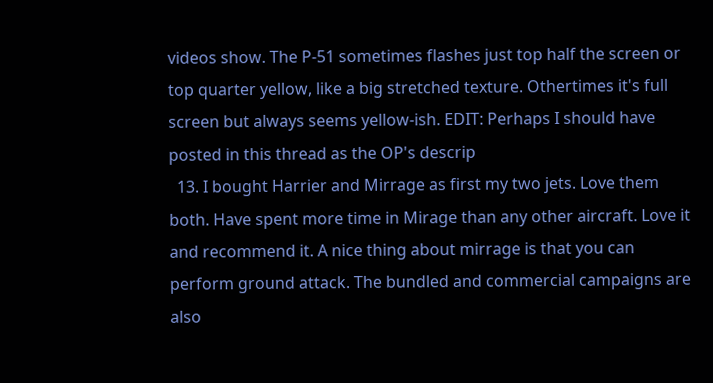videos show. The P-51 sometimes flashes just top half the screen or top quarter yellow, like a big stretched texture. Othertimes it's full screen but always seems yellow-ish. EDIT: Perhaps I should have posted in this thread as the OP's descrip
  13. I bought Harrier and Mirrage as first my two jets. Love them both. Have spent more time in Mirage than any other aircraft. Love it and recommend it. A nice thing about mirrage is that you can perform ground attack. The bundled and commercial campaigns are also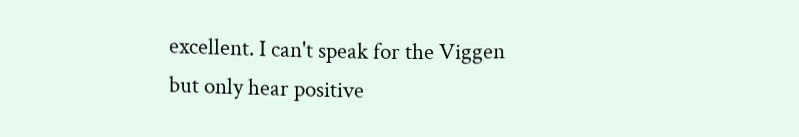excellent. I can't speak for the Viggen but only hear positive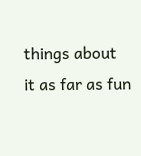things about it as far as fun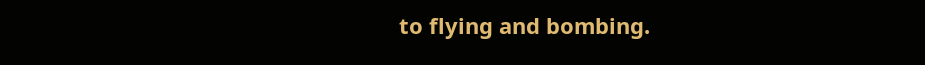to flying and bombing.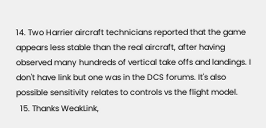14. Two Harrier aircraft technicians reported that the game appears less stable than the real aircraft, after having observed many hundreds of vertical take offs and landings. I don't have link but one was in the DCS forums. It's also possible sensitivity relates to controls vs the flight model.
  15. Thanks WeakLink,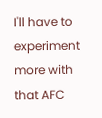I'll have to experiment more with that AFC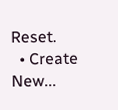Reset.
  • Create New...